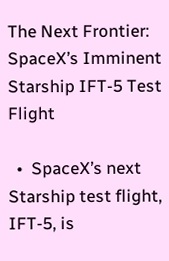The Next Frontier: SpaceX’s Imminent Starship IFT-5 Test Flight

  •  SpaceX’s next Starship test flight, IFT-5, is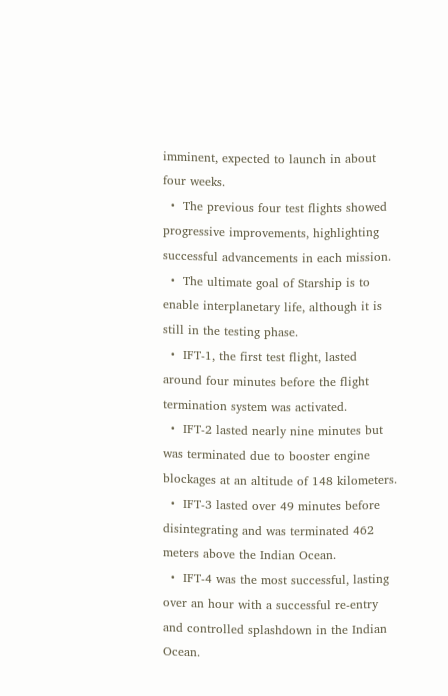imminent, expected to launch in about four weeks.
  •  The previous four test flights showed progressive improvements, highlighting successful advancements in each mission.
  •  The ultimate goal of Starship is to enable interplanetary life, although it is still in the testing phase.
  •  IFT-1, the first test flight, lasted around four minutes before the flight termination system was activated.
  •  IFT-2 lasted nearly nine minutes but was terminated due to booster engine blockages at an altitude of 148 kilometers.
  •  IFT-3 lasted over 49 minutes before disintegrating and was terminated 462 meters above the Indian Ocean.
  •  IFT-4 was the most successful, lasting over an hour with a successful re-entry and controlled splashdown in the Indian Ocean.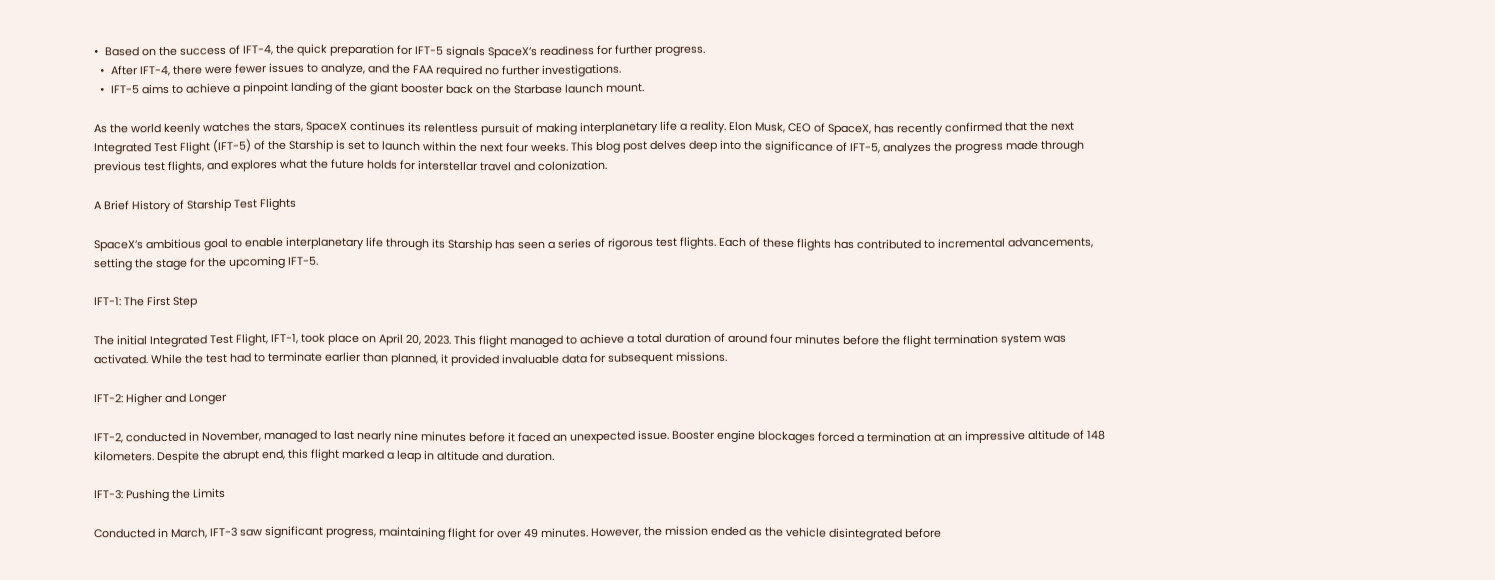•  Based on the success of IFT-4, the quick preparation for IFT-5 signals SpaceX’s readiness for further progress.
  •  After IFT-4, there were fewer issues to analyze, and the FAA required no further investigations.
  •  IFT-5 aims to achieve a pinpoint landing of the giant booster back on the Starbase launch mount.

As the world keenly watches the stars, SpaceX continues its relentless pursuit of making interplanetary life a reality. Elon Musk, CEO of SpaceX, has recently confirmed that the next Integrated Test Flight (IFT-5) of the Starship is set to launch within the next four weeks. This blog post delves deep into the significance of IFT-5, analyzes the progress made through previous test flights, and explores what the future holds for interstellar travel and colonization.

A Brief History of Starship Test Flights

SpaceX’s ambitious goal to enable interplanetary life through its Starship has seen a series of rigorous test flights. Each of these flights has contributed to incremental advancements, setting the stage for the upcoming IFT-5.

IFT-1: The First Step

The initial Integrated Test Flight, IFT-1, took place on April 20, 2023. This flight managed to achieve a total duration of around four minutes before the flight termination system was activated. While the test had to terminate earlier than planned, it provided invaluable data for subsequent missions.

IFT-2: Higher and Longer

IFT-2, conducted in November, managed to last nearly nine minutes before it faced an unexpected issue. Booster engine blockages forced a termination at an impressive altitude of 148 kilometers. Despite the abrupt end, this flight marked a leap in altitude and duration.

IFT-3: Pushing the Limits

Conducted in March, IFT-3 saw significant progress, maintaining flight for over 49 minutes. However, the mission ended as the vehicle disintegrated before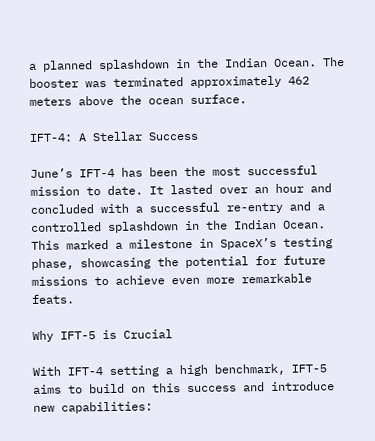a planned splashdown in the Indian Ocean. The booster was terminated approximately 462 meters above the ocean surface.

IFT-4: A Stellar Success

June’s IFT-4 has been the most successful mission to date. It lasted over an hour and concluded with a successful re-entry and a controlled splashdown in the Indian Ocean. This marked a milestone in SpaceX’s testing phase, showcasing the potential for future missions to achieve even more remarkable feats.

Why IFT-5 is Crucial

With IFT-4 setting a high benchmark, IFT-5 aims to build on this success and introduce new capabilities: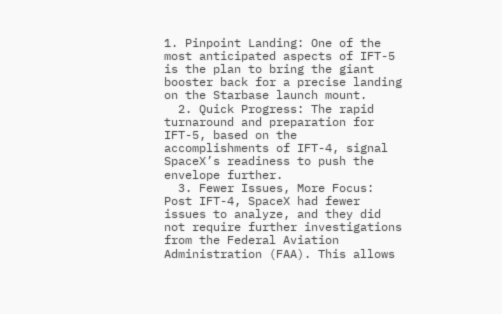1. Pinpoint Landing: One of the most anticipated aspects of IFT-5 is the plan to bring the giant booster back for a precise landing on the Starbase launch mount.
  2. Quick Progress: The rapid turnaround and preparation for IFT-5, based on the accomplishments of IFT-4, signal SpaceX’s readiness to push the envelope further.
  3. Fewer Issues, More Focus: Post IFT-4, SpaceX had fewer issues to analyze, and they did not require further investigations from the Federal Aviation Administration (FAA). This allows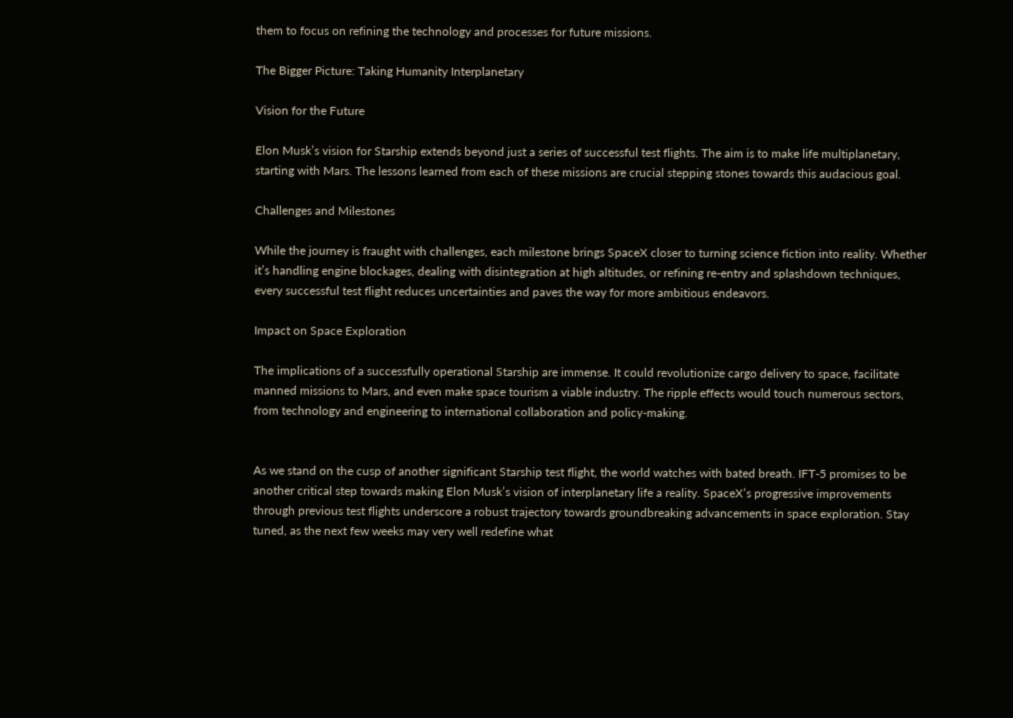them to focus on refining the technology and processes for future missions.

The Bigger Picture: Taking Humanity Interplanetary

Vision for the Future

Elon Musk’s vision for Starship extends beyond just a series of successful test flights. The aim is to make life multiplanetary, starting with Mars. The lessons learned from each of these missions are crucial stepping stones towards this audacious goal.

Challenges and Milestones

While the journey is fraught with challenges, each milestone brings SpaceX closer to turning science fiction into reality. Whether it’s handling engine blockages, dealing with disintegration at high altitudes, or refining re-entry and splashdown techniques, every successful test flight reduces uncertainties and paves the way for more ambitious endeavors.

Impact on Space Exploration

The implications of a successfully operational Starship are immense. It could revolutionize cargo delivery to space, facilitate manned missions to Mars, and even make space tourism a viable industry. The ripple effects would touch numerous sectors, from technology and engineering to international collaboration and policy-making.


As we stand on the cusp of another significant Starship test flight, the world watches with bated breath. IFT-5 promises to be another critical step towards making Elon Musk’s vision of interplanetary life a reality. SpaceX’s progressive improvements through previous test flights underscore a robust trajectory towards groundbreaking advancements in space exploration. Stay tuned, as the next few weeks may very well redefine what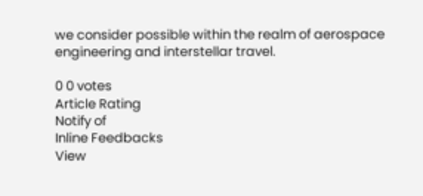we consider possible within the realm of aerospace engineering and interstellar travel.

0 0 votes
Article Rating
Notify of
Inline Feedbacks
View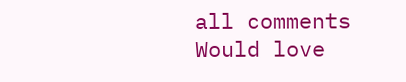all comments
Would love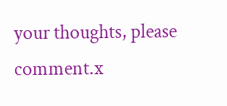your thoughts, please comment.x